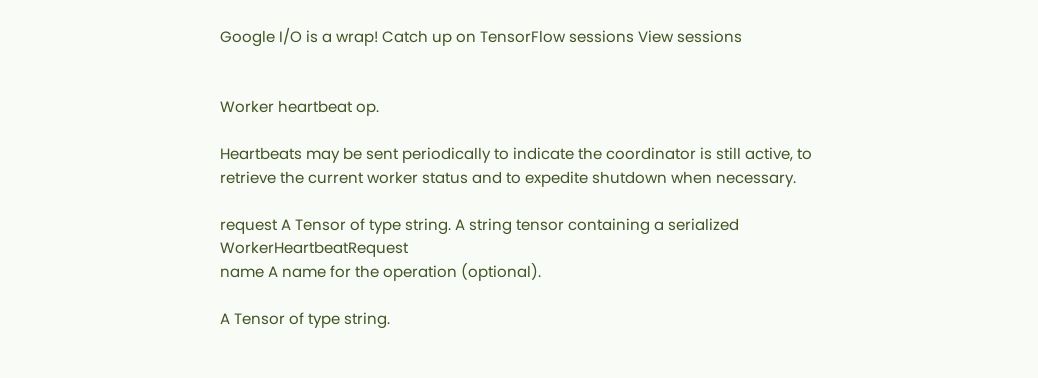Google I/O is a wrap! Catch up on TensorFlow sessions View sessions


Worker heartbeat op.

Heartbeats may be sent periodically to indicate the coordinator is still active, to retrieve the current worker status and to expedite shutdown when necessary.

request A Tensor of type string. A string tensor containing a serialized WorkerHeartbeatRequest
name A name for the operation (optional).

A Tensor of type string.